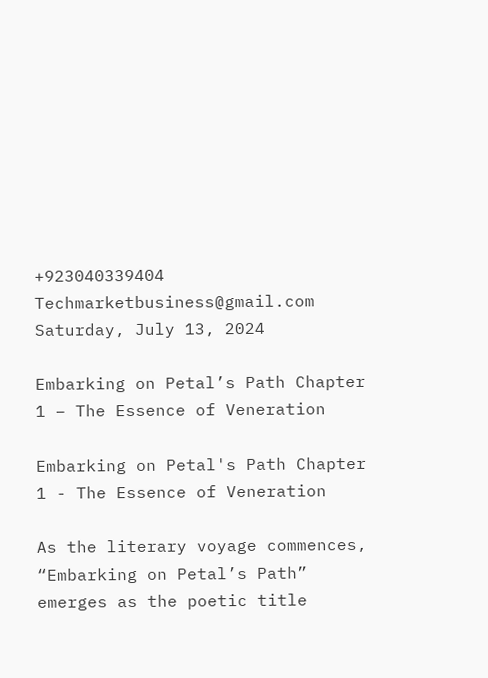+923040339404 Techmarketbusiness@gmail.com
Saturday, July 13, 2024

Embarking on Petal’s Path Chapter 1 – The Essence of Veneration

Embarking on Petal's Path Chapter 1 - The Essence of Veneration

As the literary voyage commences, “Embarking on Petal’s Path” emerges as the poetic title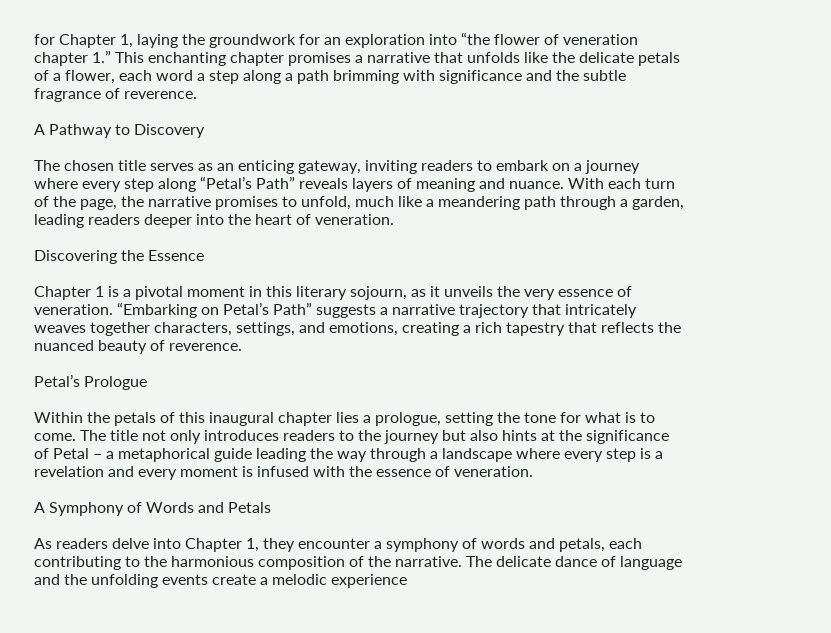for Chapter 1, laying the groundwork for an exploration into “the flower of veneration chapter 1.” This enchanting chapter promises a narrative that unfolds like the delicate petals of a flower, each word a step along a path brimming with significance and the subtle fragrance of reverence.

A Pathway to Discovery

The chosen title serves as an enticing gateway, inviting readers to embark on a journey where every step along “Petal’s Path” reveals layers of meaning and nuance. With each turn of the page, the narrative promises to unfold, much like a meandering path through a garden, leading readers deeper into the heart of veneration.

Discovering the Essence

Chapter 1 is a pivotal moment in this literary sojourn, as it unveils the very essence of veneration. “Embarking on Petal’s Path” suggests a narrative trajectory that intricately weaves together characters, settings, and emotions, creating a rich tapestry that reflects the nuanced beauty of reverence.

Petal’s Prologue

Within the petals of this inaugural chapter lies a prologue, setting the tone for what is to come. The title not only introduces readers to the journey but also hints at the significance of Petal – a metaphorical guide leading the way through a landscape where every step is a revelation and every moment is infused with the essence of veneration.

A Symphony of Words and Petals

As readers delve into Chapter 1, they encounter a symphony of words and petals, each contributing to the harmonious composition of the narrative. The delicate dance of language and the unfolding events create a melodic experience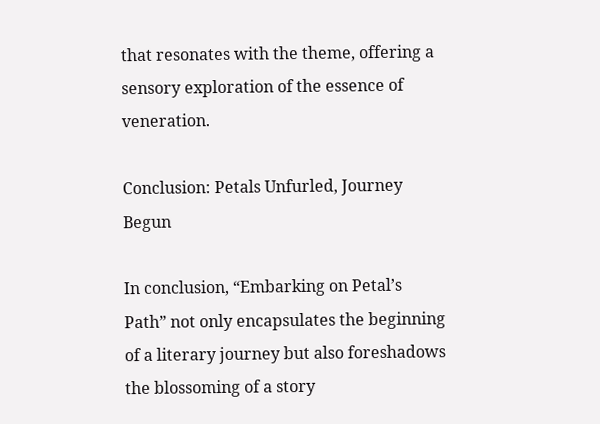that resonates with the theme, offering a sensory exploration of the essence of veneration.

Conclusion: Petals Unfurled, Journey Begun

In conclusion, “Embarking on Petal’s Path” not only encapsulates the beginning of a literary journey but also foreshadows the blossoming of a story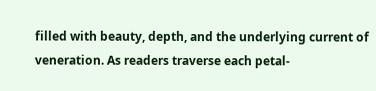filled with beauty, depth, and the underlying current of veneration. As readers traverse each petal-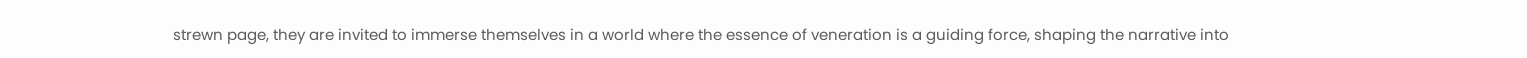strewn page, they are invited to immerse themselves in a world where the essence of veneration is a guiding force, shaping the narrative into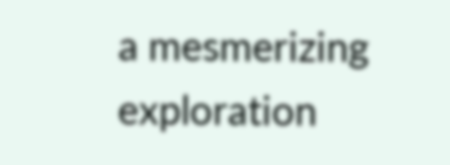a mesmerizing exploration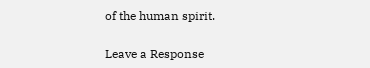of the human spirit.

Leave a Response